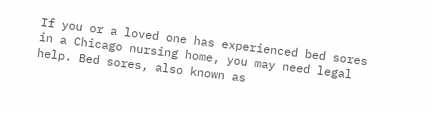If you or a loved one has experienced bed sores in a Chicago nursing home, you may need legal help. Bed sores, also known as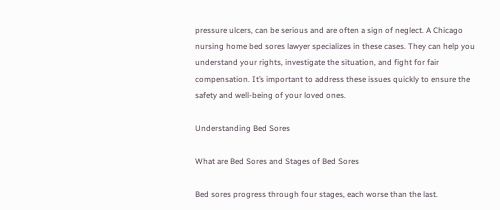pressure ulcers, can be serious and are often a sign of neglect. A Chicago nursing home bed sores lawyer specializes in these cases. They can help you understand your rights, investigate the situation, and fight for fair compensation. It’s important to address these issues quickly to ensure the safety and well-being of your loved ones.

Understanding Bed Sores

What are Bed Sores and Stages of Bed Sores

Bed sores progress through four stages, each worse than the last.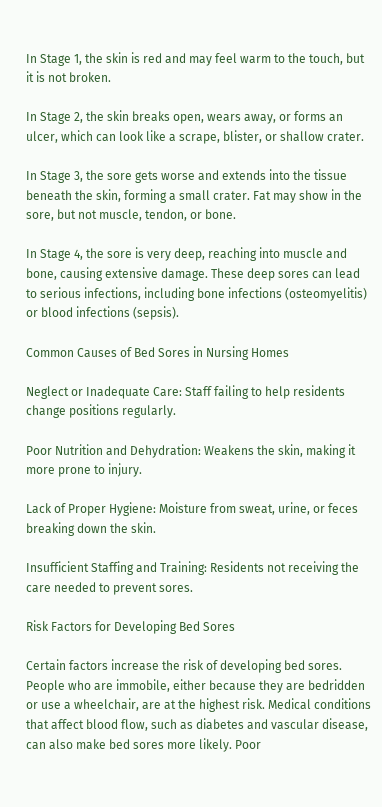In Stage 1, the skin is red and may feel warm to the touch, but it is not broken.

In Stage 2, the skin breaks open, wears away, or forms an ulcer, which can look like a scrape, blister, or shallow crater.

In Stage 3, the sore gets worse and extends into the tissue beneath the skin, forming a small crater. Fat may show in the sore, but not muscle, tendon, or bone.

In Stage 4, the sore is very deep, reaching into muscle and bone, causing extensive damage. These deep sores can lead to serious infections, including bone infections (osteomyelitis) or blood infections (sepsis).

Common Causes of Bed Sores in Nursing Homes

Neglect or Inadequate Care: Staff failing to help residents change positions regularly.

Poor Nutrition and Dehydration: Weakens the skin, making it more prone to injury.

Lack of Proper Hygiene: Moisture from sweat, urine, or feces breaking down the skin.

Insufficient Staffing and Training: Residents not receiving the care needed to prevent sores.

Risk Factors for Developing Bed Sores

Certain factors increase the risk of developing bed sores. People who are immobile, either because they are bedridden or use a wheelchair, are at the highest risk. Medical conditions that affect blood flow, such as diabetes and vascular disease, can also make bed sores more likely. Poor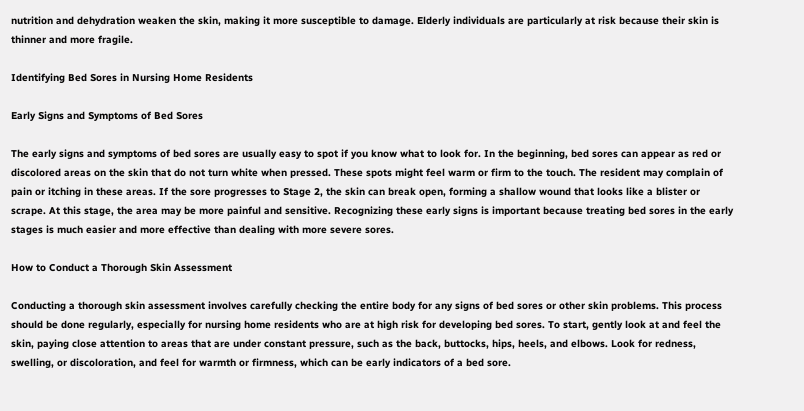nutrition and dehydration weaken the skin, making it more susceptible to damage. Elderly individuals are particularly at risk because their skin is thinner and more fragile.

Identifying Bed Sores in Nursing Home Residents

Early Signs and Symptoms of Bed Sores

The early signs and symptoms of bed sores are usually easy to spot if you know what to look for. In the beginning, bed sores can appear as red or discolored areas on the skin that do not turn white when pressed. These spots might feel warm or firm to the touch. The resident may complain of pain or itching in these areas. If the sore progresses to Stage 2, the skin can break open, forming a shallow wound that looks like a blister or scrape. At this stage, the area may be more painful and sensitive. Recognizing these early signs is important because treating bed sores in the early stages is much easier and more effective than dealing with more severe sores.

How to Conduct a Thorough Skin Assessment

Conducting a thorough skin assessment involves carefully checking the entire body for any signs of bed sores or other skin problems. This process should be done regularly, especially for nursing home residents who are at high risk for developing bed sores. To start, gently look at and feel the skin, paying close attention to areas that are under constant pressure, such as the back, buttocks, hips, heels, and elbows. Look for redness, swelling, or discoloration, and feel for warmth or firmness, which can be early indicators of a bed sore.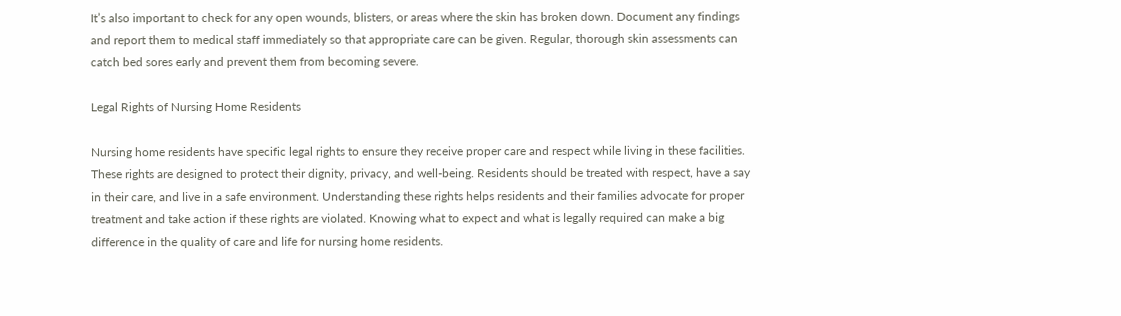It’s also important to check for any open wounds, blisters, or areas where the skin has broken down. Document any findings and report them to medical staff immediately so that appropriate care can be given. Regular, thorough skin assessments can catch bed sores early and prevent them from becoming severe.

Legal Rights of Nursing Home Residents

Nursing home residents have specific legal rights to ensure they receive proper care and respect while living in these facilities. These rights are designed to protect their dignity, privacy, and well-being. Residents should be treated with respect, have a say in their care, and live in a safe environment. Understanding these rights helps residents and their families advocate for proper treatment and take action if these rights are violated. Knowing what to expect and what is legally required can make a big difference in the quality of care and life for nursing home residents.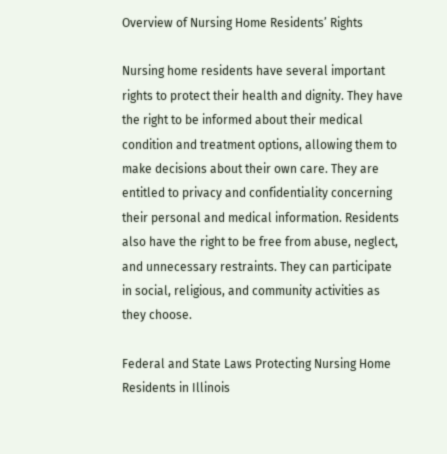Overview of Nursing Home Residents’ Rights

Nursing home residents have several important rights to protect their health and dignity. They have the right to be informed about their medical condition and treatment options, allowing them to make decisions about their own care. They are entitled to privacy and confidentiality concerning their personal and medical information. Residents also have the right to be free from abuse, neglect, and unnecessary restraints. They can participate in social, religious, and community activities as they choose.

Federal and State Laws Protecting Nursing Home Residents in Illinois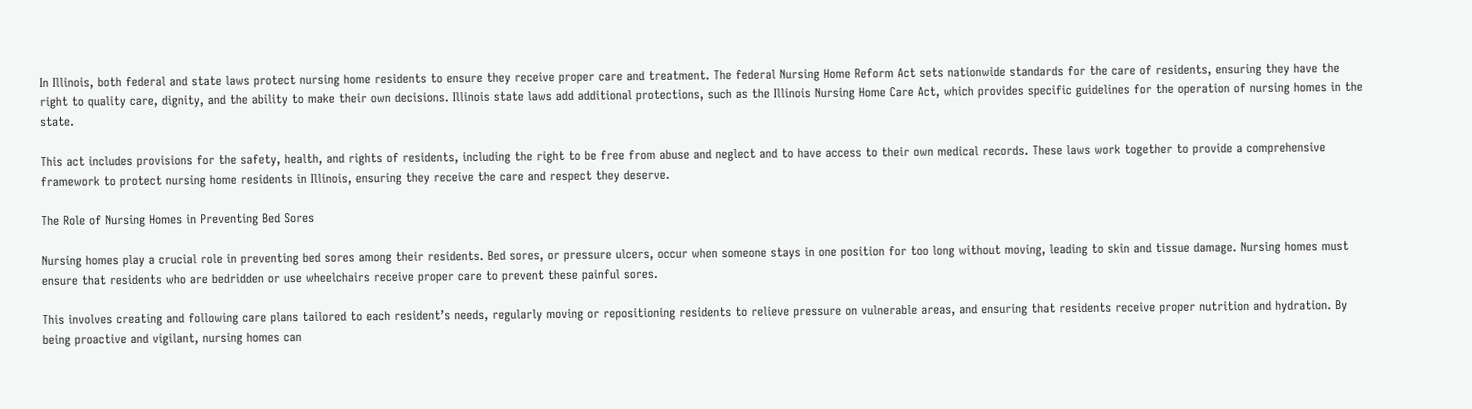In Illinois, both federal and state laws protect nursing home residents to ensure they receive proper care and treatment. The federal Nursing Home Reform Act sets nationwide standards for the care of residents, ensuring they have the right to quality care, dignity, and the ability to make their own decisions. Illinois state laws add additional protections, such as the Illinois Nursing Home Care Act, which provides specific guidelines for the operation of nursing homes in the state.

This act includes provisions for the safety, health, and rights of residents, including the right to be free from abuse and neglect and to have access to their own medical records. These laws work together to provide a comprehensive framework to protect nursing home residents in Illinois, ensuring they receive the care and respect they deserve.

The Role of Nursing Homes in Preventing Bed Sores

Nursing homes play a crucial role in preventing bed sores among their residents. Bed sores, or pressure ulcers, occur when someone stays in one position for too long without moving, leading to skin and tissue damage. Nursing homes must ensure that residents who are bedridden or use wheelchairs receive proper care to prevent these painful sores.

This involves creating and following care plans tailored to each resident’s needs, regularly moving or repositioning residents to relieve pressure on vulnerable areas, and ensuring that residents receive proper nutrition and hydration. By being proactive and vigilant, nursing homes can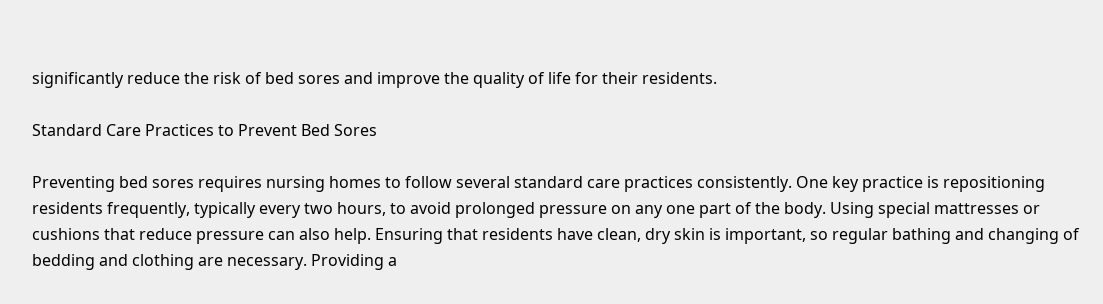significantly reduce the risk of bed sores and improve the quality of life for their residents.

Standard Care Practices to Prevent Bed Sores

Preventing bed sores requires nursing homes to follow several standard care practices consistently. One key practice is repositioning residents frequently, typically every two hours, to avoid prolonged pressure on any one part of the body. Using special mattresses or cushions that reduce pressure can also help. Ensuring that residents have clean, dry skin is important, so regular bathing and changing of bedding and clothing are necessary. Providing a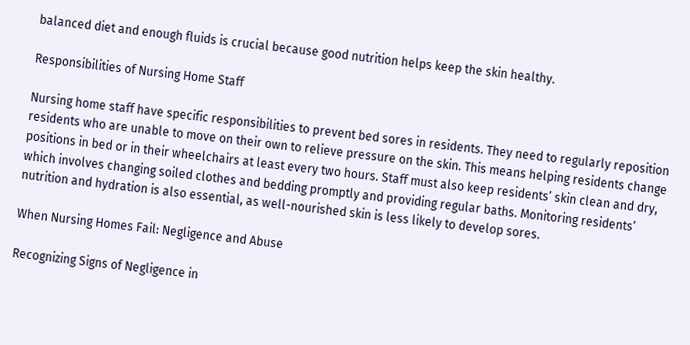balanced diet and enough fluids is crucial because good nutrition helps keep the skin healthy.

Responsibilities of Nursing Home Staff

Nursing home staff have specific responsibilities to prevent bed sores in residents. They need to regularly reposition residents who are unable to move on their own to relieve pressure on the skin. This means helping residents change positions in bed or in their wheelchairs at least every two hours. Staff must also keep residents’ skin clean and dry, which involves changing soiled clothes and bedding promptly and providing regular baths. Monitoring residents’ nutrition and hydration is also essential, as well-nourished skin is less likely to develop sores.

When Nursing Homes Fail: Negligence and Abuse

Recognizing Signs of Negligence in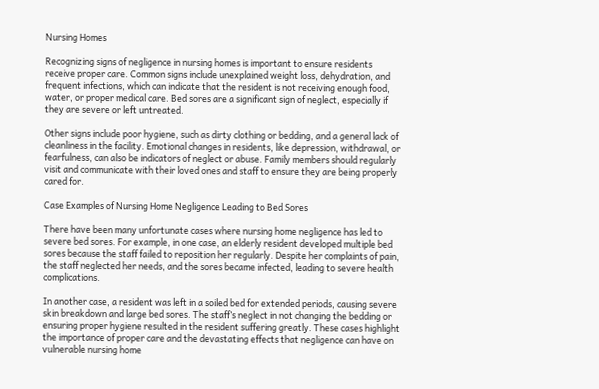Nursing Homes

Recognizing signs of negligence in nursing homes is important to ensure residents receive proper care. Common signs include unexplained weight loss, dehydration, and frequent infections, which can indicate that the resident is not receiving enough food, water, or proper medical care. Bed sores are a significant sign of neglect, especially if they are severe or left untreated.

Other signs include poor hygiene, such as dirty clothing or bedding, and a general lack of cleanliness in the facility. Emotional changes in residents, like depression, withdrawal, or fearfulness, can also be indicators of neglect or abuse. Family members should regularly visit and communicate with their loved ones and staff to ensure they are being properly cared for.

Case Examples of Nursing Home Negligence Leading to Bed Sores

There have been many unfortunate cases where nursing home negligence has led to severe bed sores. For example, in one case, an elderly resident developed multiple bed sores because the staff failed to reposition her regularly. Despite her complaints of pain, the staff neglected her needs, and the sores became infected, leading to severe health complications.

In another case, a resident was left in a soiled bed for extended periods, causing severe skin breakdown and large bed sores. The staff’s neglect in not changing the bedding or ensuring proper hygiene resulted in the resident suffering greatly. These cases highlight the importance of proper care and the devastating effects that negligence can have on vulnerable nursing home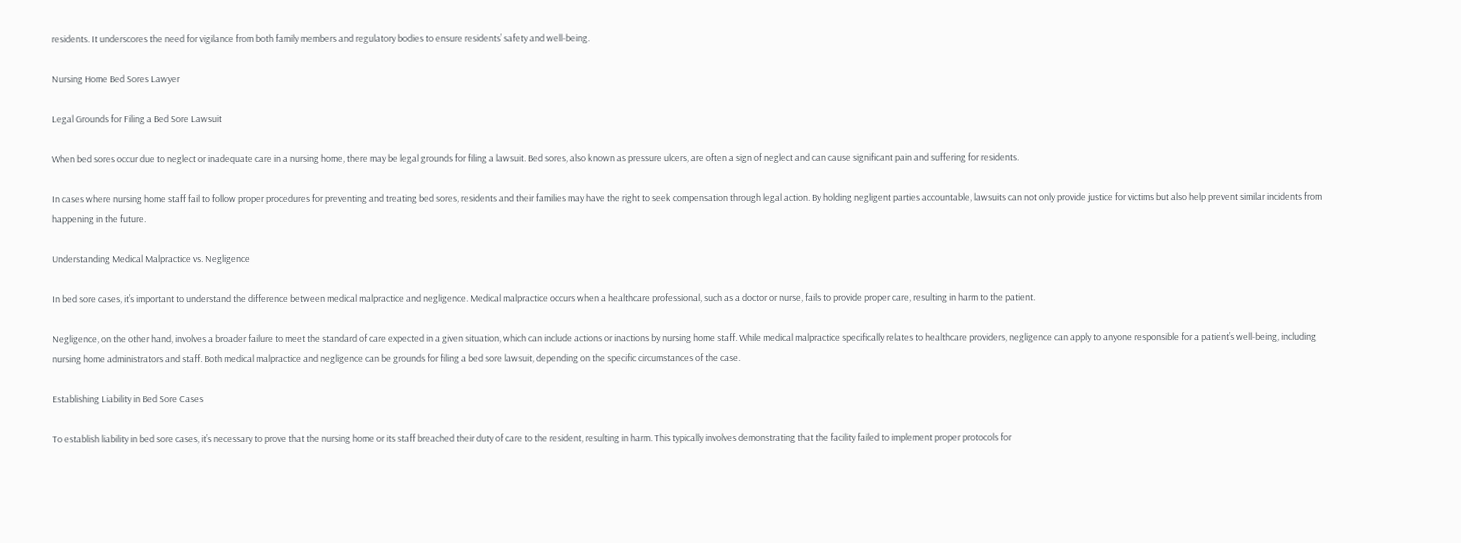residents. It underscores the need for vigilance from both family members and regulatory bodies to ensure residents’ safety and well-being.

Nursing Home Bed Sores Lawyer

Legal Grounds for Filing a Bed Sore Lawsuit

When bed sores occur due to neglect or inadequate care in a nursing home, there may be legal grounds for filing a lawsuit. Bed sores, also known as pressure ulcers, are often a sign of neglect and can cause significant pain and suffering for residents.

In cases where nursing home staff fail to follow proper procedures for preventing and treating bed sores, residents and their families may have the right to seek compensation through legal action. By holding negligent parties accountable, lawsuits can not only provide justice for victims but also help prevent similar incidents from happening in the future.

Understanding Medical Malpractice vs. Negligence

In bed sore cases, it’s important to understand the difference between medical malpractice and negligence. Medical malpractice occurs when a healthcare professional, such as a doctor or nurse, fails to provide proper care, resulting in harm to the patient.

Negligence, on the other hand, involves a broader failure to meet the standard of care expected in a given situation, which can include actions or inactions by nursing home staff. While medical malpractice specifically relates to healthcare providers, negligence can apply to anyone responsible for a patient’s well-being, including nursing home administrators and staff. Both medical malpractice and negligence can be grounds for filing a bed sore lawsuit, depending on the specific circumstances of the case.

Establishing Liability in Bed Sore Cases

To establish liability in bed sore cases, it’s necessary to prove that the nursing home or its staff breached their duty of care to the resident, resulting in harm. This typically involves demonstrating that the facility failed to implement proper protocols for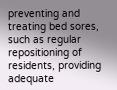preventing and treating bed sores, such as regular repositioning of residents, providing adequate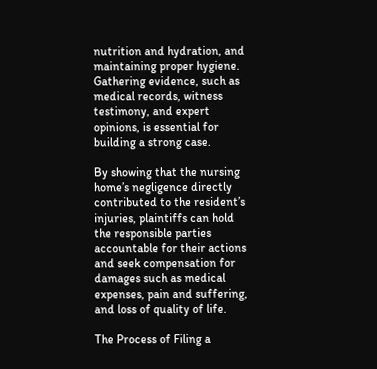nutrition and hydration, and maintaining proper hygiene. Gathering evidence, such as medical records, witness testimony, and expert opinions, is essential for building a strong case.

By showing that the nursing home’s negligence directly contributed to the resident’s injuries, plaintiffs can hold the responsible parties accountable for their actions and seek compensation for damages such as medical expenses, pain and suffering, and loss of quality of life.

The Process of Filing a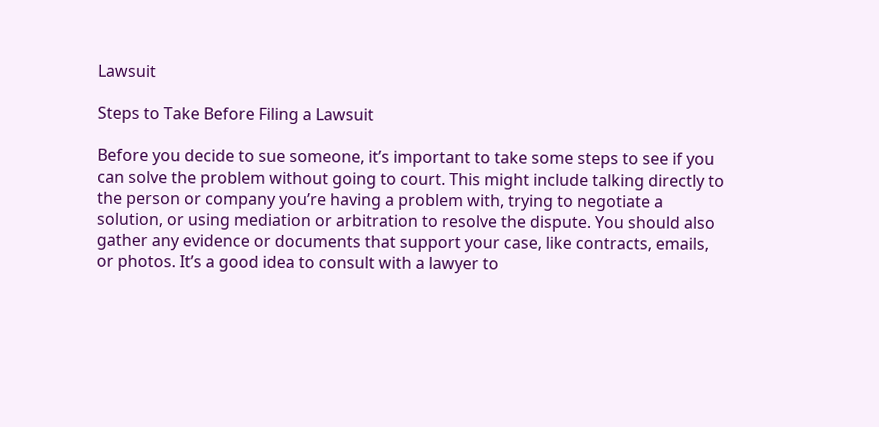Lawsuit

Steps to Take Before Filing a Lawsuit

Before you decide to sue someone, it’s important to take some steps to see if you can solve the problem without going to court. This might include talking directly to the person or company you’re having a problem with, trying to negotiate a solution, or using mediation or arbitration to resolve the dispute. You should also gather any evidence or documents that support your case, like contracts, emails, or photos. It’s a good idea to consult with a lawyer to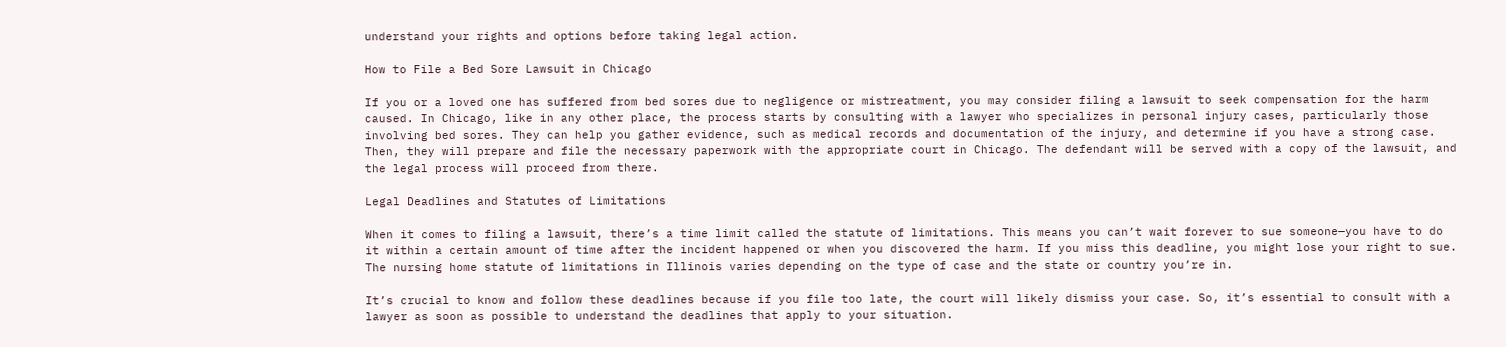understand your rights and options before taking legal action.

How to File a Bed Sore Lawsuit in Chicago

If you or a loved one has suffered from bed sores due to negligence or mistreatment, you may consider filing a lawsuit to seek compensation for the harm caused. In Chicago, like in any other place, the process starts by consulting with a lawyer who specializes in personal injury cases, particularly those involving bed sores. They can help you gather evidence, such as medical records and documentation of the injury, and determine if you have a strong case. Then, they will prepare and file the necessary paperwork with the appropriate court in Chicago. The defendant will be served with a copy of the lawsuit, and the legal process will proceed from there.

Legal Deadlines and Statutes of Limitations

When it comes to filing a lawsuit, there’s a time limit called the statute of limitations. This means you can’t wait forever to sue someone—you have to do it within a certain amount of time after the incident happened or when you discovered the harm. If you miss this deadline, you might lose your right to sue. The nursing home statute of limitations in Illinois varies depending on the type of case and the state or country you’re in.

It’s crucial to know and follow these deadlines because if you file too late, the court will likely dismiss your case. So, it’s essential to consult with a lawyer as soon as possible to understand the deadlines that apply to your situation.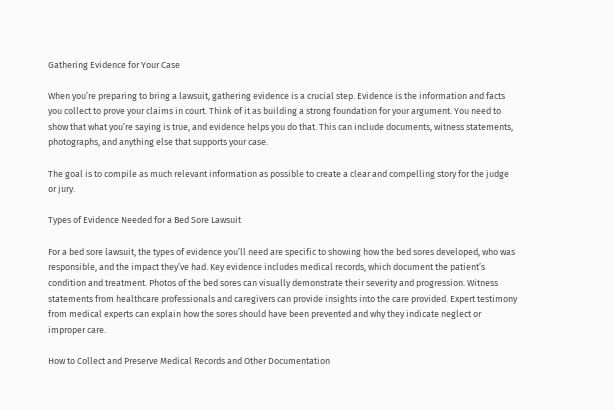Gathering Evidence for Your Case

When you’re preparing to bring a lawsuit, gathering evidence is a crucial step. Evidence is the information and facts you collect to prove your claims in court. Think of it as building a strong foundation for your argument. You need to show that what you’re saying is true, and evidence helps you do that. This can include documents, witness statements, photographs, and anything else that supports your case.

The goal is to compile as much relevant information as possible to create a clear and compelling story for the judge or jury.

Types of Evidence Needed for a Bed Sore Lawsuit

For a bed sore lawsuit, the types of evidence you’ll need are specific to showing how the bed sores developed, who was responsible, and the impact they’ve had. Key evidence includes medical records, which document the patient’s condition and treatment. Photos of the bed sores can visually demonstrate their severity and progression. Witness statements from healthcare professionals and caregivers can provide insights into the care provided. Expert testimony from medical experts can explain how the sores should have been prevented and why they indicate neglect or improper care.

How to Collect and Preserve Medical Records and Other Documentation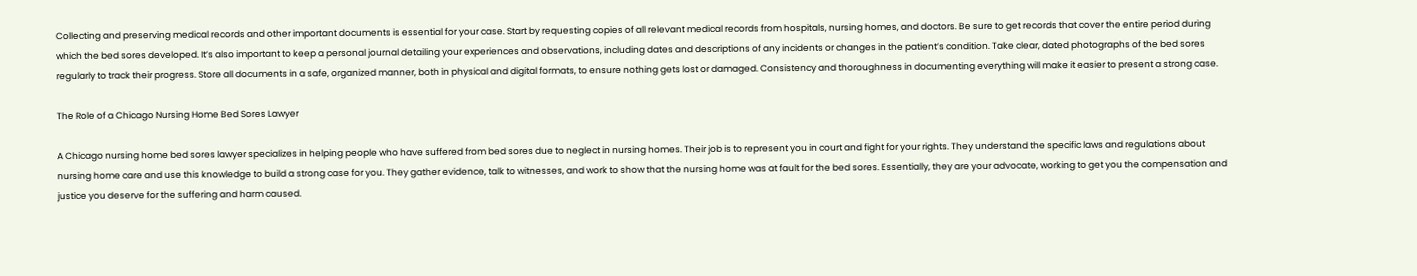Collecting and preserving medical records and other important documents is essential for your case. Start by requesting copies of all relevant medical records from hospitals, nursing homes, and doctors. Be sure to get records that cover the entire period during which the bed sores developed. It’s also important to keep a personal journal detailing your experiences and observations, including dates and descriptions of any incidents or changes in the patient’s condition. Take clear, dated photographs of the bed sores regularly to track their progress. Store all documents in a safe, organized manner, both in physical and digital formats, to ensure nothing gets lost or damaged. Consistency and thoroughness in documenting everything will make it easier to present a strong case.

The Role of a Chicago Nursing Home Bed Sores Lawyer

A Chicago nursing home bed sores lawyer specializes in helping people who have suffered from bed sores due to neglect in nursing homes. Their job is to represent you in court and fight for your rights. They understand the specific laws and regulations about nursing home care and use this knowledge to build a strong case for you. They gather evidence, talk to witnesses, and work to show that the nursing home was at fault for the bed sores. Essentially, they are your advocate, working to get you the compensation and justice you deserve for the suffering and harm caused.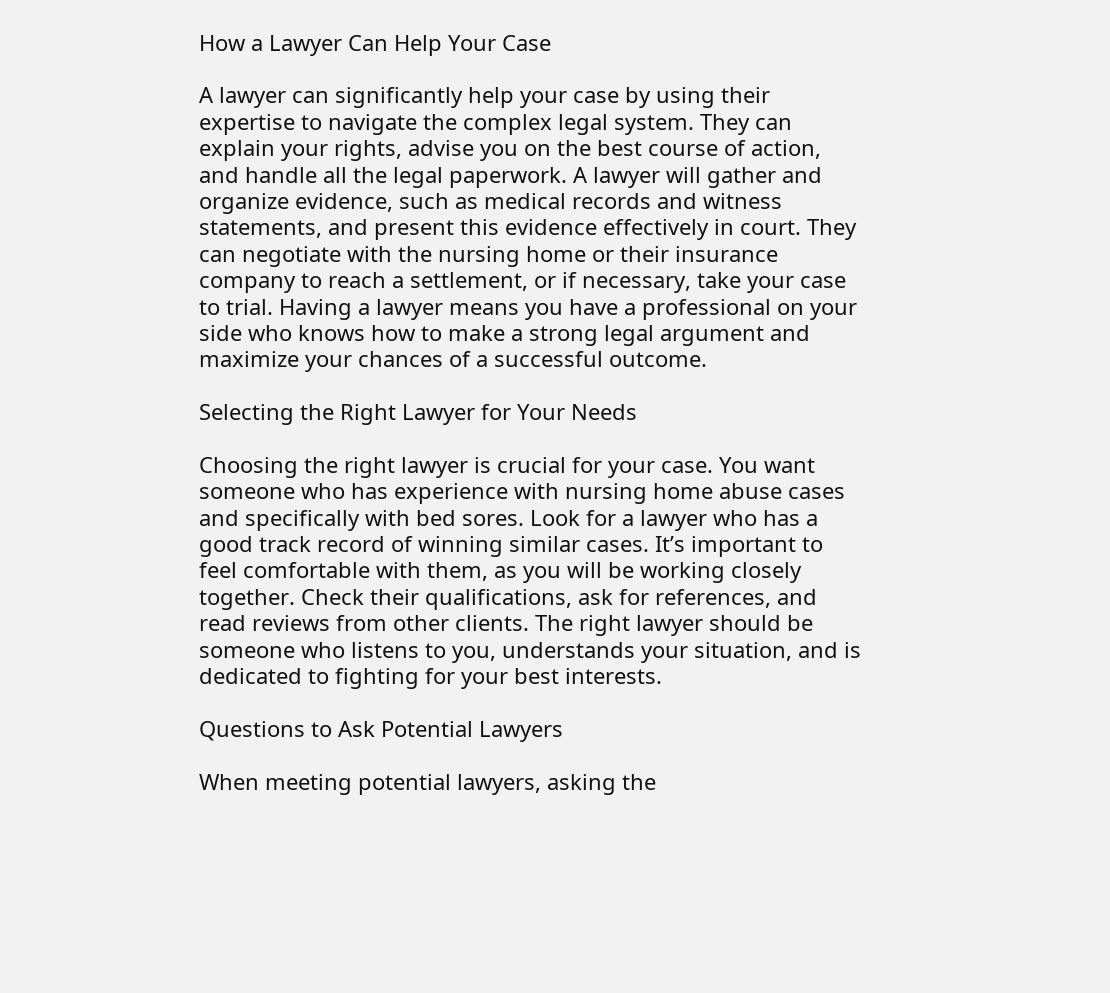How a Lawyer Can Help Your Case

A lawyer can significantly help your case by using their expertise to navigate the complex legal system. They can explain your rights, advise you on the best course of action, and handle all the legal paperwork. A lawyer will gather and organize evidence, such as medical records and witness statements, and present this evidence effectively in court. They can negotiate with the nursing home or their insurance company to reach a settlement, or if necessary, take your case to trial. Having a lawyer means you have a professional on your side who knows how to make a strong legal argument and maximize your chances of a successful outcome.

Selecting the Right Lawyer for Your Needs

Choosing the right lawyer is crucial for your case. You want someone who has experience with nursing home abuse cases and specifically with bed sores. Look for a lawyer who has a good track record of winning similar cases. It’s important to feel comfortable with them, as you will be working closely together. Check their qualifications, ask for references, and read reviews from other clients. The right lawyer should be someone who listens to you, understands your situation, and is dedicated to fighting for your best interests.

Questions to Ask Potential Lawyers

When meeting potential lawyers, asking the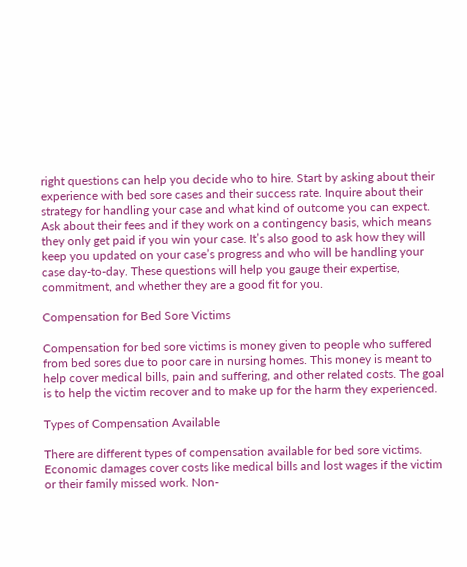right questions can help you decide who to hire. Start by asking about their experience with bed sore cases and their success rate. Inquire about their strategy for handling your case and what kind of outcome you can expect. Ask about their fees and if they work on a contingency basis, which means they only get paid if you win your case. It’s also good to ask how they will keep you updated on your case’s progress and who will be handling your case day-to-day. These questions will help you gauge their expertise, commitment, and whether they are a good fit for you.

Compensation for Bed Sore Victims

Compensation for bed sore victims is money given to people who suffered from bed sores due to poor care in nursing homes. This money is meant to help cover medical bills, pain and suffering, and other related costs. The goal is to help the victim recover and to make up for the harm they experienced.

Types of Compensation Available

There are different types of compensation available for bed sore victims. Economic damages cover costs like medical bills and lost wages if the victim or their family missed work. Non-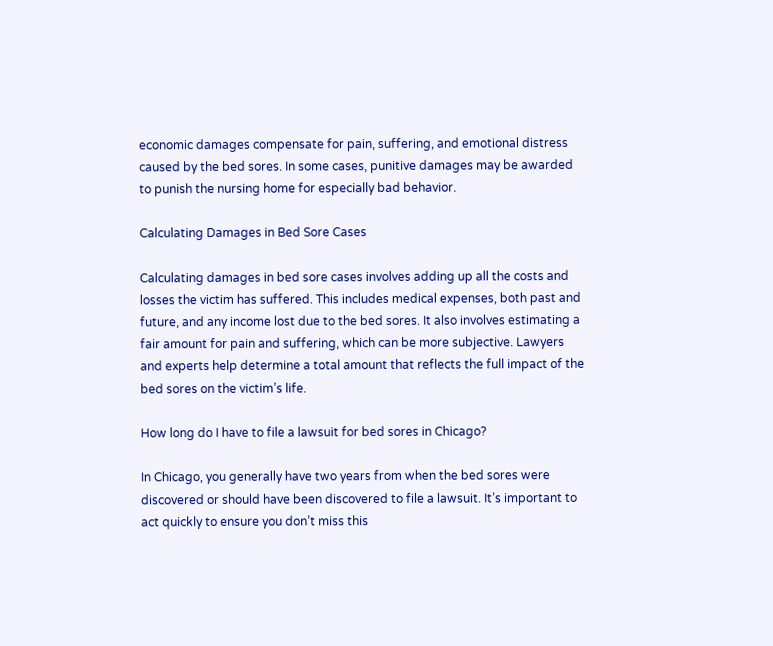economic damages compensate for pain, suffering, and emotional distress caused by the bed sores. In some cases, punitive damages may be awarded to punish the nursing home for especially bad behavior.

Calculating Damages in Bed Sore Cases

Calculating damages in bed sore cases involves adding up all the costs and losses the victim has suffered. This includes medical expenses, both past and future, and any income lost due to the bed sores. It also involves estimating a fair amount for pain and suffering, which can be more subjective. Lawyers and experts help determine a total amount that reflects the full impact of the bed sores on the victim’s life.

How long do I have to file a lawsuit for bed sores in Chicago?

In Chicago, you generally have two years from when the bed sores were discovered or should have been discovered to file a lawsuit. It’s important to act quickly to ensure you don’t miss this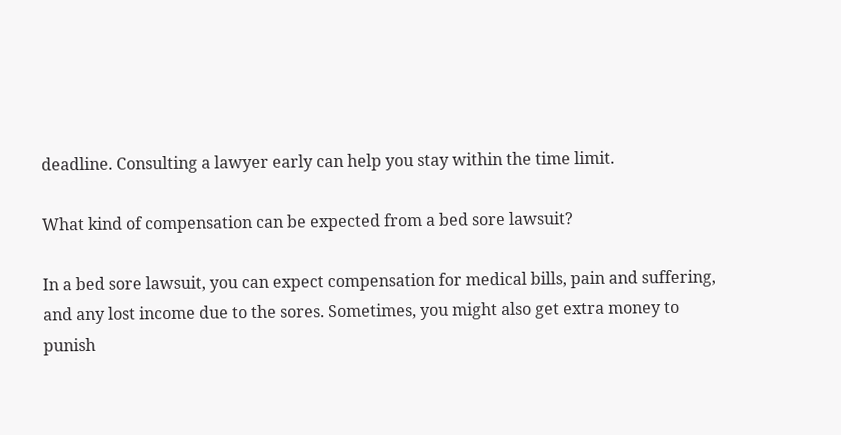deadline. Consulting a lawyer early can help you stay within the time limit.

What kind of compensation can be expected from a bed sore lawsuit?

In a bed sore lawsuit, you can expect compensation for medical bills, pain and suffering, and any lost income due to the sores. Sometimes, you might also get extra money to punish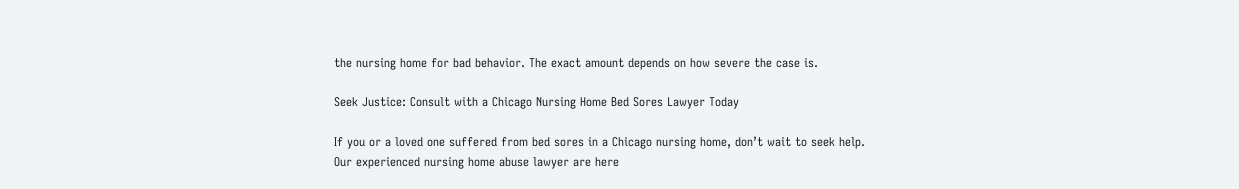the nursing home for bad behavior. The exact amount depends on how severe the case is.

Seek Justice: Consult with a Chicago Nursing Home Bed Sores Lawyer Today

If you or a loved one suffered from bed sores in a Chicago nursing home, don’t wait to seek help. Our experienced nursing home abuse lawyer are here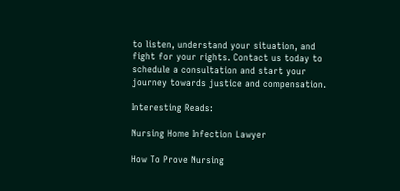to listen, understand your situation, and fight for your rights. Contact us today to schedule a consultation and start your journey towards justice and compensation.

Interesting Reads:

Nursing Home Infection Lawyer

How To Prove Nursing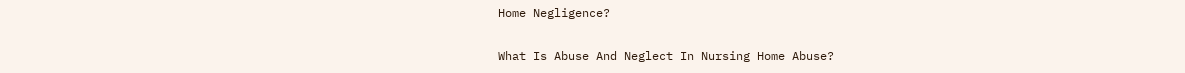Home Negligence?

What Is Abuse And Neglect In Nursing Home Abuse?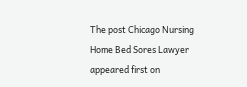The post Chicago Nursing Home Bed Sores Lawyer appeared first on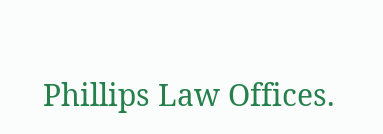Phillips Law Offices.